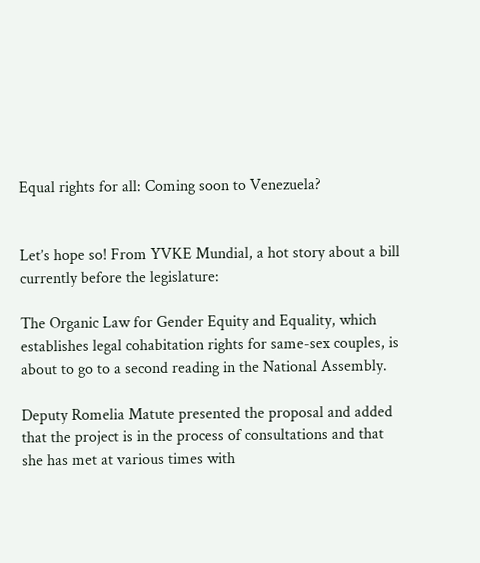Equal rights for all: Coming soon to Venezuela?


Let’s hope so! From YVKE Mundial, a hot story about a bill currently before the legislature:

The Organic Law for Gender Equity and Equality, which establishes legal cohabitation rights for same-sex couples, is about to go to a second reading in the National Assembly.

Deputy Romelia Matute presented the proposal and added that the project is in the process of consultations and that she has met at various times with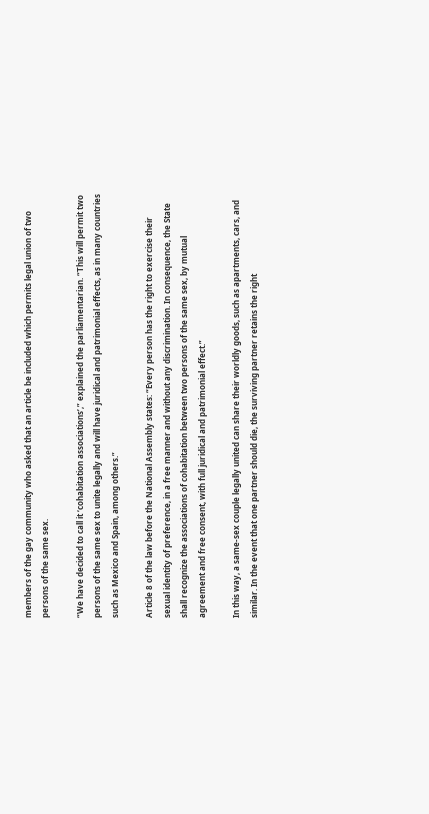members of the gay community who asked that an article be included which permits legal union of two persons of the same sex.

“We have decided to call it ‘cohabitation associations’,” explained the parliamentarian. “This will permit two persons of the same sex to unite legally and will have juridical and patrimonial effects, as in many countries such as Mexico and Spain, among others.”

Article 8 of the law before the National Assembly states: “Every person has the right to exercise their sexual identity of preference, in a free manner and without any discrimination. In consequence, the State shall recognize the associations of cohabitation between two persons of the same sex, by mutual agreement and free consent, with full juridical and patrimonial effect.”

In this way, a same-sex couple legally united can share their worldly goods, such as apartments, cars, and similar. In the event that one partner should die, the surviving partner retains the right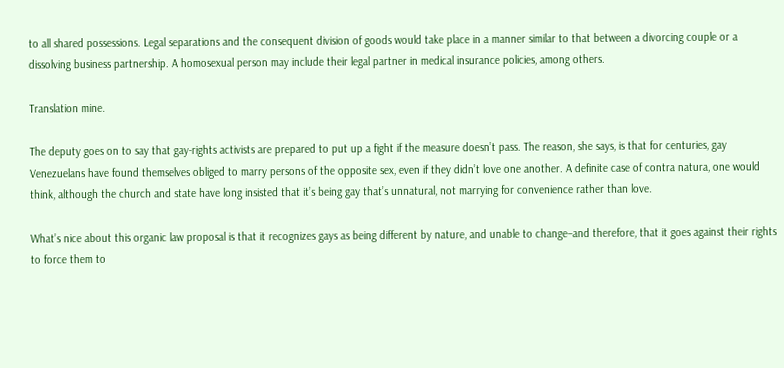to all shared possessions. Legal separations and the consequent division of goods would take place in a manner similar to that between a divorcing couple or a dissolving business partnership. A homosexual person may include their legal partner in medical insurance policies, among others.

Translation mine.

The deputy goes on to say that gay-rights activists are prepared to put up a fight if the measure doesn’t pass. The reason, she says, is that for centuries, gay Venezuelans have found themselves obliged to marry persons of the opposite sex, even if they didn’t love one another. A definite case of contra natura, one would think, although the church and state have long insisted that it’s being gay that’s unnatural, not marrying for convenience rather than love.

What’s nice about this organic law proposal is that it recognizes gays as being different by nature, and unable to change–and therefore, that it goes against their rights to force them to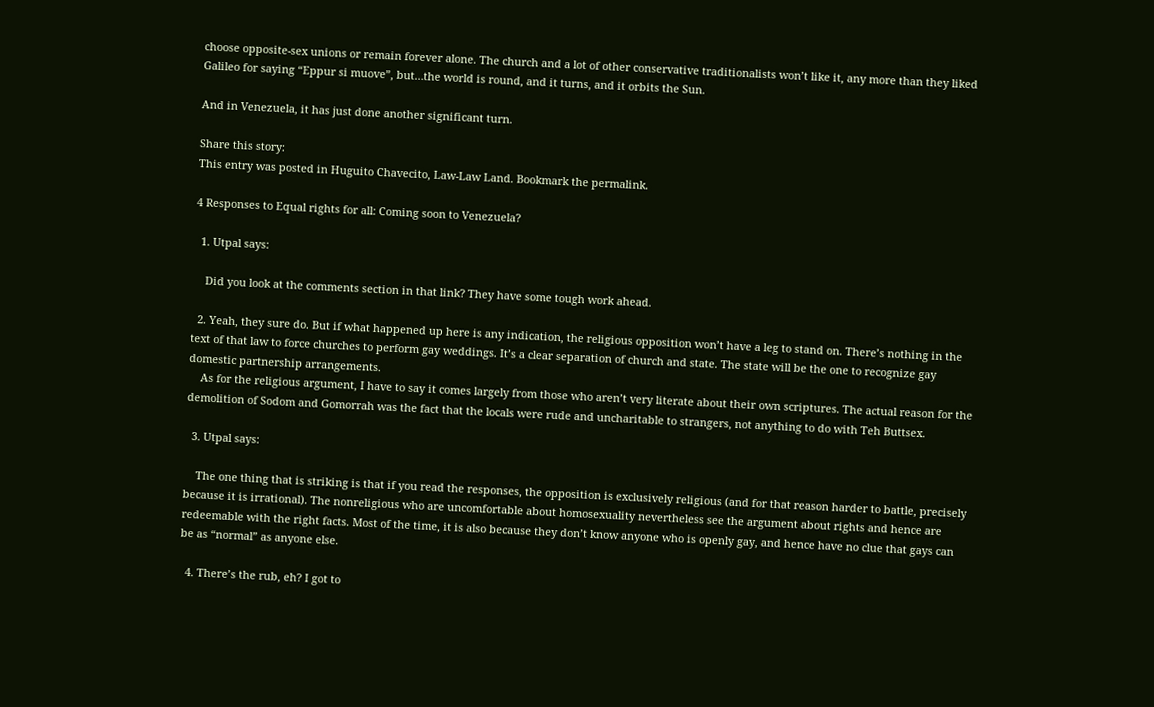choose opposite-sex unions or remain forever alone. The church and a lot of other conservative traditionalists won’t like it, any more than they liked Galileo for saying “Eppur si muove”, but…the world is round, and it turns, and it orbits the Sun.

And in Venezuela, it has just done another significant turn.

Share this story:
This entry was posted in Huguito Chavecito, Law-Law Land. Bookmark the permalink.

4 Responses to Equal rights for all: Coming soon to Venezuela?

  1. Utpal says:

    Did you look at the comments section in that link? They have some tough work ahead.

  2. Yeah, they sure do. But if what happened up here is any indication, the religious opposition won’t have a leg to stand on. There’s nothing in the text of that law to force churches to perform gay weddings. It’s a clear separation of church and state. The state will be the one to recognize gay domestic partnership arrangements.
    As for the religious argument, I have to say it comes largely from those who aren’t very literate about their own scriptures. The actual reason for the demolition of Sodom and Gomorrah was the fact that the locals were rude and uncharitable to strangers, not anything to do with Teh Buttsex.

  3. Utpal says:

    The one thing that is striking is that if you read the responses, the opposition is exclusively religious (and for that reason harder to battle, precisely because it is irrational). The nonreligious who are uncomfortable about homosexuality nevertheless see the argument about rights and hence are redeemable with the right facts. Most of the time, it is also because they don’t know anyone who is openly gay, and hence have no clue that gays can be as “normal” as anyone else.

  4. There’s the rub, eh? I got to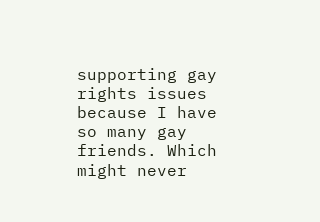supporting gay rights issues because I have so many gay friends. Which might never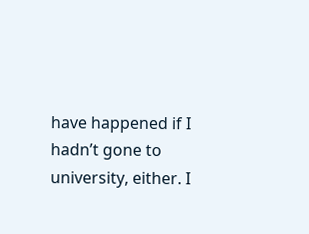have happened if I hadn’t gone to university, either. I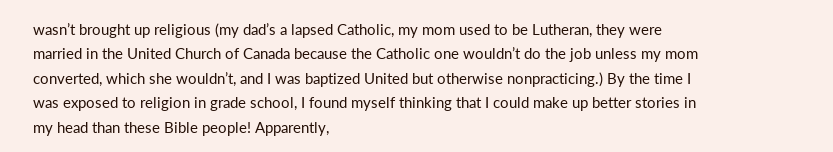wasn’t brought up religious (my dad’s a lapsed Catholic, my mom used to be Lutheran, they were married in the United Church of Canada because the Catholic one wouldn’t do the job unless my mom converted, which she wouldn’t, and I was baptized United but otherwise nonpracticing.) By the time I was exposed to religion in grade school, I found myself thinking that I could make up better stories in my head than these Bible people! Apparently,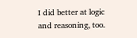I did better at logic and reasoning, too.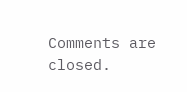Comments are closed.